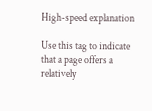High-speed explanation

Use this tag to indicate that a page offers a relatively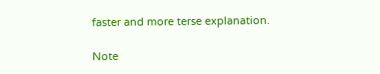faster and more terse explanation.

Note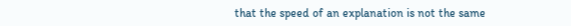that the speed of an explanation is not the same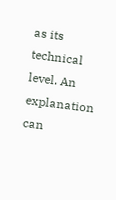as its technical level. An explanation can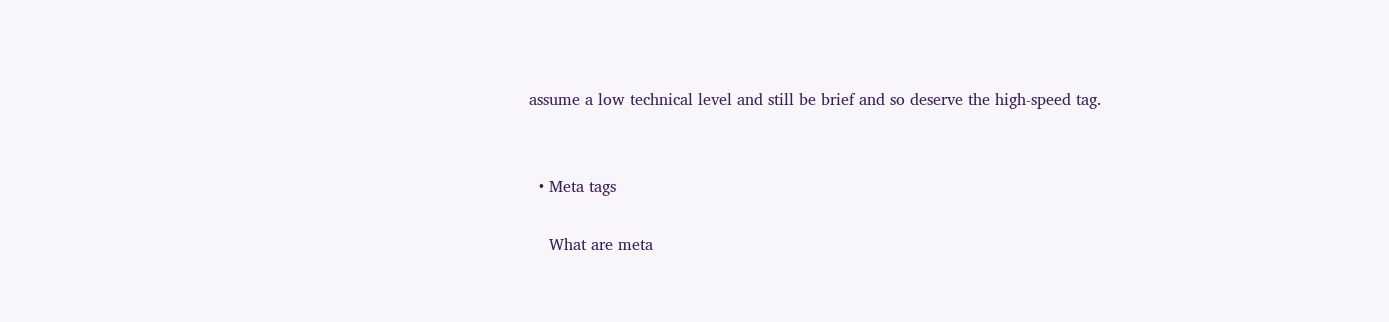assume a low technical level and still be brief and so deserve the high-speed tag.


  • Meta tags

    What are meta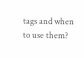tags and when to use them?